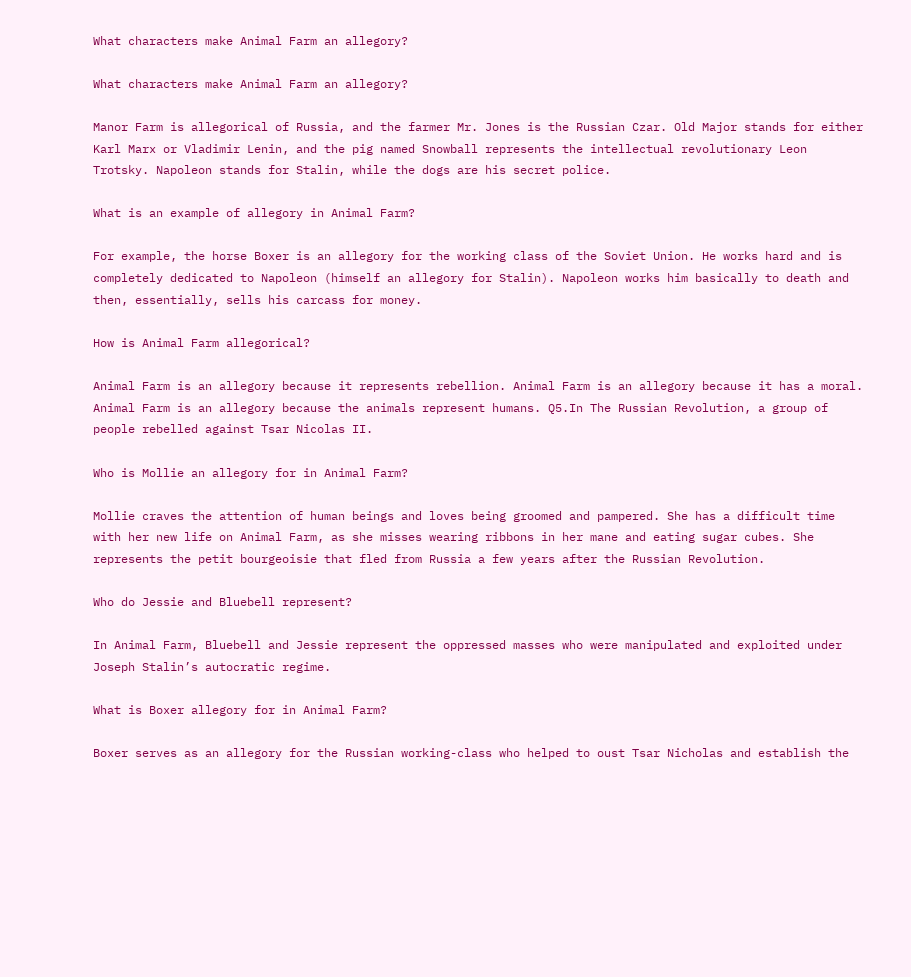What characters make Animal Farm an allegory?

What characters make Animal Farm an allegory?

Manor Farm is allegorical of Russia, and the farmer Mr. Jones is the Russian Czar. Old Major stands for either Karl Marx or Vladimir Lenin, and the pig named Snowball represents the intellectual revolutionary Leon Trotsky. Napoleon stands for Stalin, while the dogs are his secret police.

What is an example of allegory in Animal Farm?

For example, the horse Boxer is an allegory for the working class of the Soviet Union. He works hard and is completely dedicated to Napoleon (himself an allegory for Stalin). Napoleon works him basically to death and then, essentially, sells his carcass for money.

How is Animal Farm allegorical?

Animal Farm is an allegory because it represents rebellion. Animal Farm is an allegory because it has a moral. Animal Farm is an allegory because the animals represent humans. Q5.In The Russian Revolution, a group of people rebelled against Tsar Nicolas II.

Who is Mollie an allegory for in Animal Farm?

Mollie craves the attention of human beings and loves being groomed and pampered. She has a difficult time with her new life on Animal Farm, as she misses wearing ribbons in her mane and eating sugar cubes. She represents the petit bourgeoisie that fled from Russia a few years after the Russian Revolution.

Who do Jessie and Bluebell represent?

In Animal Farm, Bluebell and Jessie represent the oppressed masses who were manipulated and exploited under Joseph Stalin’s autocratic regime.

What is Boxer allegory for in Animal Farm?

Boxer serves as an allegory for the Russian working-class who helped to oust Tsar Nicholas and establish the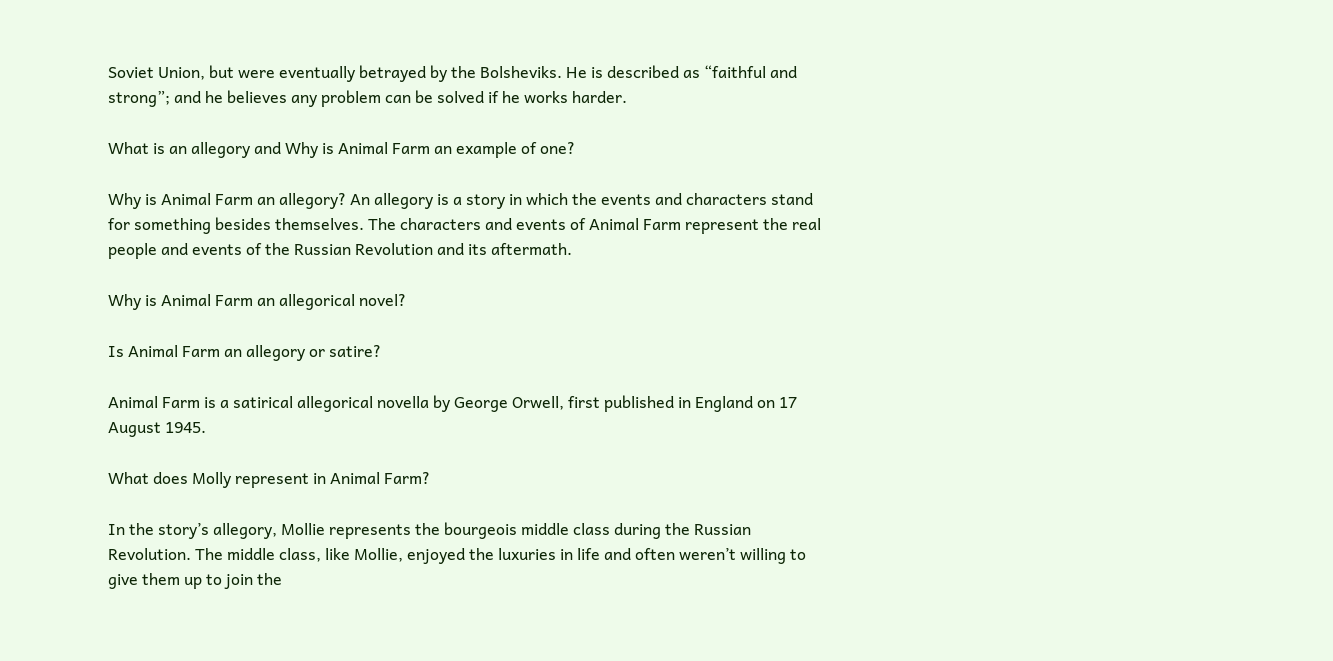Soviet Union, but were eventually betrayed by the Bolsheviks. He is described as “faithful and strong”; and he believes any problem can be solved if he works harder.

What is an allegory and Why is Animal Farm an example of one?

Why is Animal Farm an allegory? An allegory is a story in which the events and characters stand for something besides themselves. The characters and events of Animal Farm represent the real people and events of the Russian Revolution and its aftermath.

Why is Animal Farm an allegorical novel?

Is Animal Farm an allegory or satire?

Animal Farm is a satirical allegorical novella by George Orwell, first published in England on 17 August 1945.

What does Molly represent in Animal Farm?

In the story’s allegory, Mollie represents the bourgeois middle class during the Russian Revolution. The middle class, like Mollie, enjoyed the luxuries in life and often weren’t willing to give them up to join the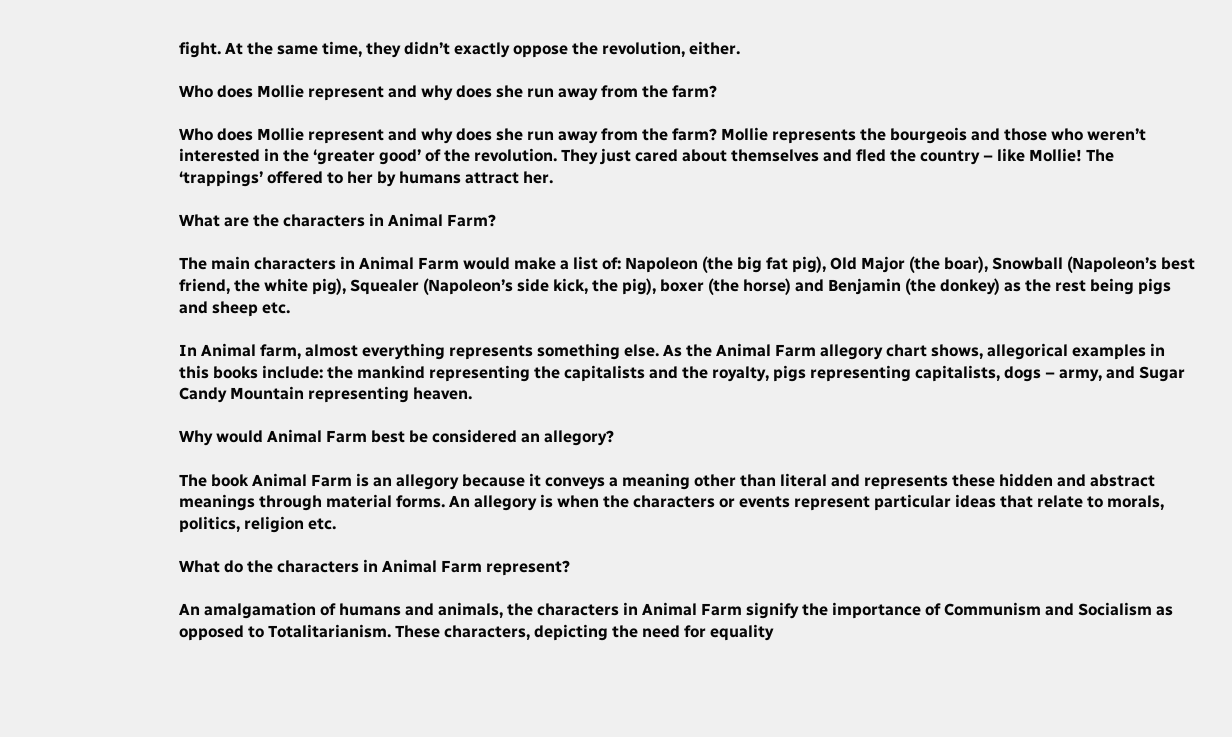fight. At the same time, they didn’t exactly oppose the revolution, either.

Who does Mollie represent and why does she run away from the farm?

Who does Mollie represent and why does she run away from the farm? Mollie represents the bourgeois and those who weren’t interested in the ‘greater good’ of the revolution. They just cared about themselves and fled the country – like Mollie! The ‘trappings’ offered to her by humans attract her.

What are the characters in Animal Farm?

The main characters in Animal Farm would make a list of: Napoleon (the big fat pig), Old Major (the boar), Snowball (Napoleon’s best friend, the white pig), Squealer (Napoleon’s side kick, the pig), boxer (the horse) and Benjamin (the donkey) as the rest being pigs and sheep etc.

In Animal farm, almost everything represents something else. As the Animal Farm allegory chart shows, allegorical examples in this books include: the mankind representing the capitalists and the royalty, pigs representing capitalists, dogs – army, and Sugar Candy Mountain representing heaven.

Why would Animal Farm best be considered an allegory?

The book Animal Farm is an allegory because it conveys a meaning other than literal and represents these hidden and abstract meanings through material forms. An allegory is when the characters or events represent particular ideas that relate to morals, politics, religion etc.

What do the characters in Animal Farm represent?

An amalgamation of humans and animals, the characters in Animal Farm signify the importance of Communism and Socialism as opposed to Totalitarianism. These characters, depicting the need for equality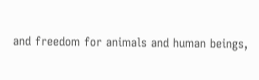and freedom for animals and human beings,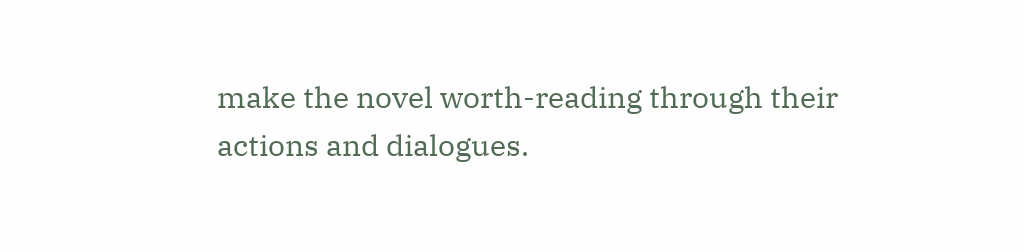make the novel worth-reading through their actions and dialogues.